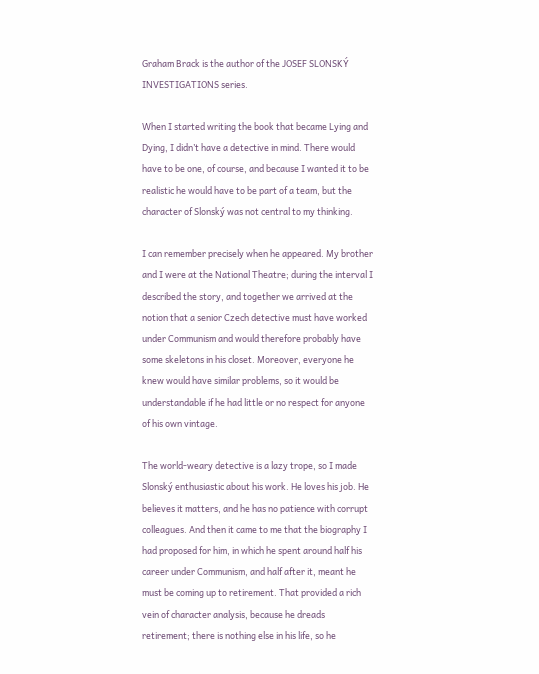Graham Brack is the author of the JOSEF SLONSKÝ INVESTIGATIONS series.

When I started writing the book that became Lying and Dying, I didn’t have a detective in mind. There would have to be one, of course, and because I wanted it to be realistic he would have to be part of a team, but the character of Slonský was not central to my thinking.

I can remember precisely when he appeared. My brother and I were at the National Theatre; during the interval I described the story, and together we arrived at the notion that a senior Czech detective must have worked under Communism and would therefore probably have some skeletons in his closet. Moreover, everyone he knew would have similar problems, so it would be understandable if he had little or no respect for anyone of his own vintage.

The world-weary detective is a lazy trope, so I made Slonský enthusiastic about his work. He loves his job. He believes it matters, and he has no patience with corrupt colleagues. And then it came to me that the biography I had proposed for him, in which he spent around half his career under Communism, and half after it, meant he must be coming up to retirement. That provided a rich vein of character analysis, because he dreads retirement; there is nothing else in his life, so he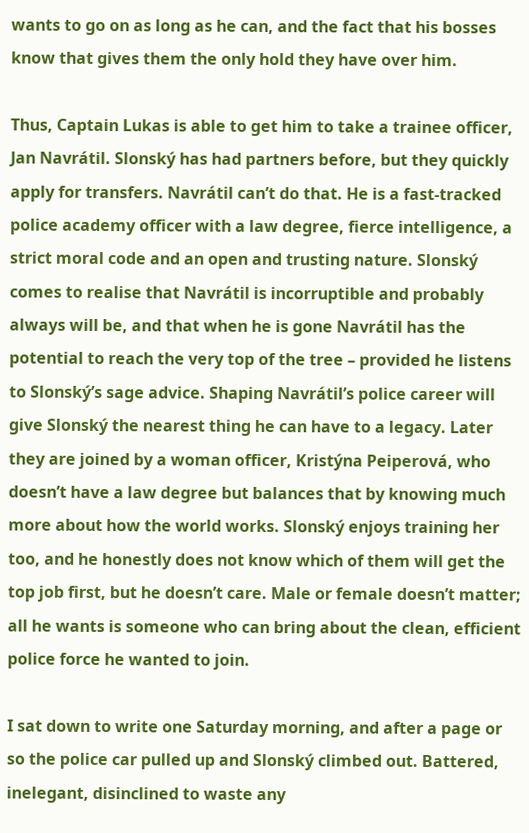wants to go on as long as he can, and the fact that his bosses know that gives them the only hold they have over him.

Thus, Captain Lukas is able to get him to take a trainee officer, Jan Navrátil. Slonský has had partners before, but they quickly apply for transfers. Navrátil can’t do that. He is a fast-tracked police academy officer with a law degree, fierce intelligence, a strict moral code and an open and trusting nature. Slonský comes to realise that Navrátil is incorruptible and probably always will be, and that when he is gone Navrátil has the potential to reach the very top of the tree – provided he listens to Slonský’s sage advice. Shaping Navrátil’s police career will give Slonský the nearest thing he can have to a legacy. Later they are joined by a woman officer, Kristýna Peiperová, who doesn’t have a law degree but balances that by knowing much more about how the world works. Slonský enjoys training her too, and he honestly does not know which of them will get the top job first, but he doesn’t care. Male or female doesn’t matter; all he wants is someone who can bring about the clean, efficient police force he wanted to join.

I sat down to write one Saturday morning, and after a page or so the police car pulled up and Slonský climbed out. Battered, inelegant, disinclined to waste any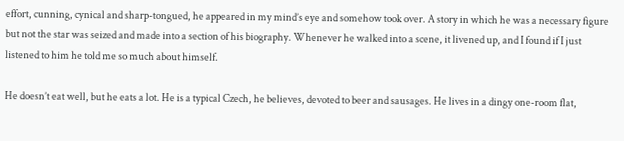effort, cunning, cynical and sharp-tongued, he appeared in my mind’s eye and somehow took over. A story in which he was a necessary figure but not the star was seized and made into a section of his biography. Whenever he walked into a scene, it livened up, and I found if I just listened to him he told me so much about himself.

He doesn’t eat well, but he eats a lot. He is a typical Czech, he believes, devoted to beer and sausages. He lives in a dingy one-room flat,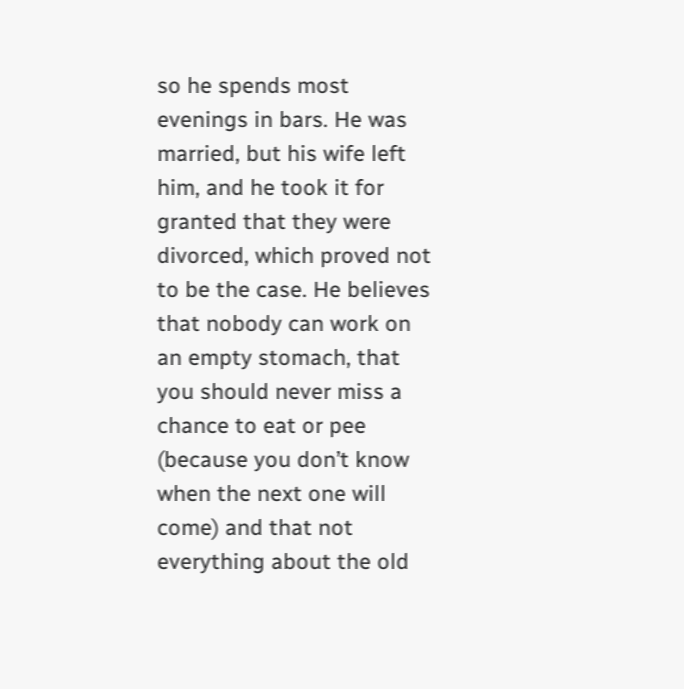so he spends most evenings in bars. He was married, but his wife left him, and he took it for granted that they were divorced, which proved not to be the case. He believes that nobody can work on an empty stomach, that you should never miss a chance to eat or pee (because you don’t know when the next one will come) and that not everything about the old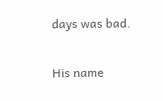days was bad.

His name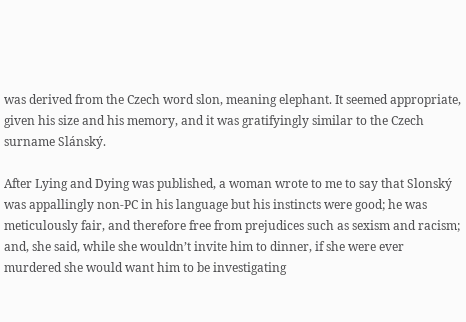was derived from the Czech word slon, meaning elephant. It seemed appropriate, given his size and his memory, and it was gratifyingly similar to the Czech surname Slánský.

After Lying and Dying was published, a woman wrote to me to say that Slonský was appallingly non-PC in his language but his instincts were good; he was meticulously fair, and therefore free from prejudices such as sexism and racism; and, she said, while she wouldn’t invite him to dinner, if she were ever murdered she would want him to be investigating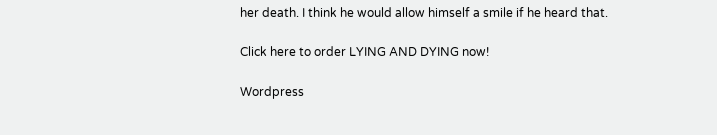her death. I think he would allow himself a smile if he heard that.

Click here to order LYING AND DYING now!

Wordpress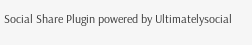Social Share Plugin powered by Ultimatelysocial